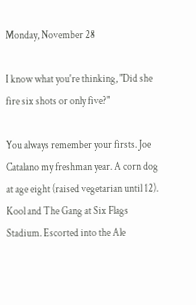Monday, November 28

I know what you're thinking, "Did she fire six shots or only five?"

You always remember your firsts. Joe Catalano my freshman year. A corn dog at age eight (raised vegetarian until 12). Kool and The Gang at Six Flags Stadium. Escorted into the Ale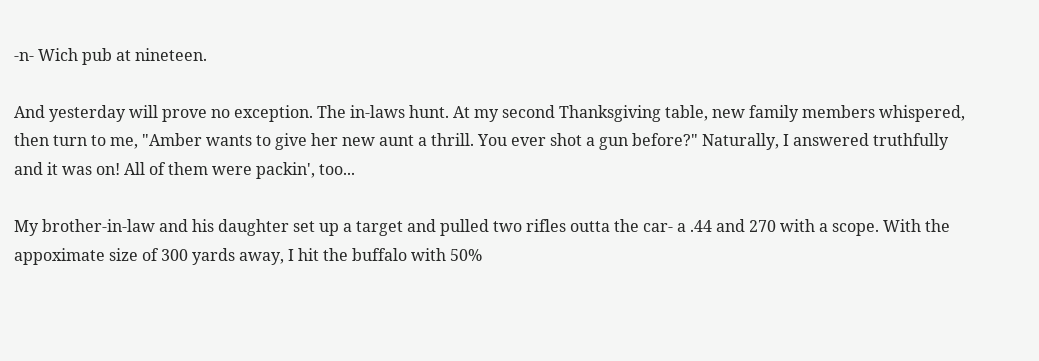-n- Wich pub at nineteen.

And yesterday will prove no exception. The in-laws hunt. At my second Thanksgiving table, new family members whispered, then turn to me, "Amber wants to give her new aunt a thrill. You ever shot a gun before?" Naturally, I answered truthfully and it was on! All of them were packin', too...

My brother-in-law and his daughter set up a target and pulled two rifles outta the car- a .44 and 270 with a scope. With the appoximate size of 300 yards away, I hit the buffalo with 50%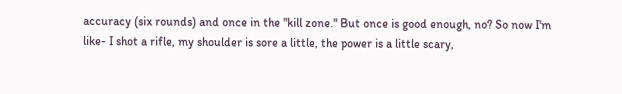accuracy (six rounds) and once in the "kill zone." But once is good enough, no? So now I'm like- I shot a rifle, my shoulder is sore a little, the power is a little scary,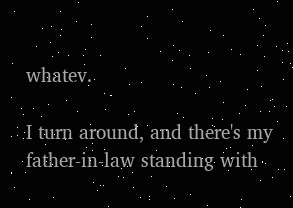whatev.

I turn around, and there's my father-in-law standing with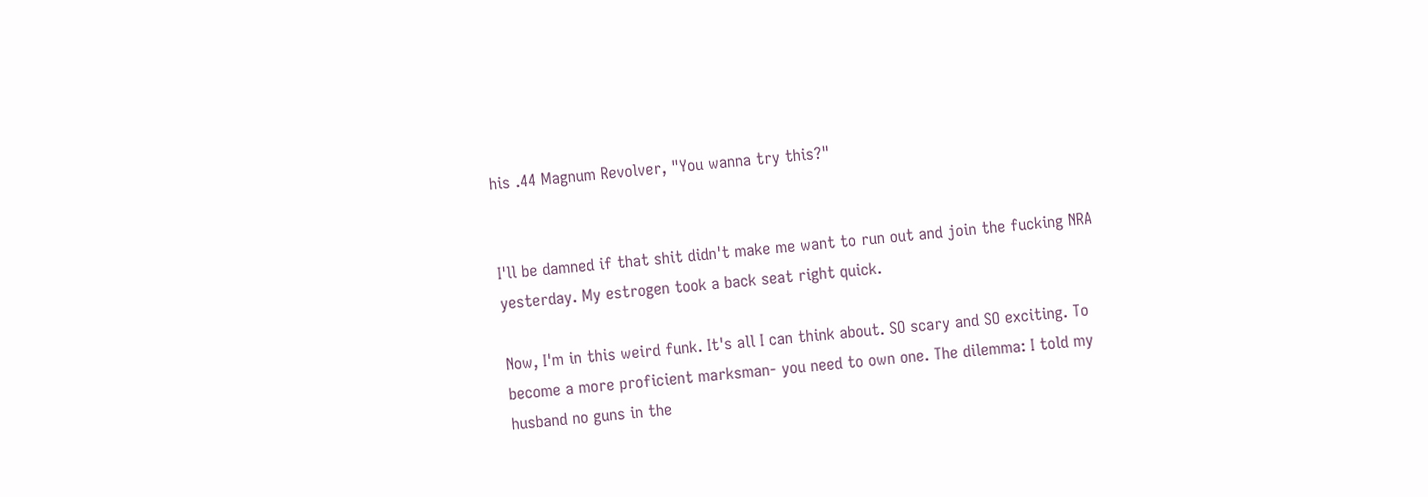his .44 Magnum Revolver, "You wanna try this?"


I'll be damned if that shit didn't make me want to run out and join the fucking NRA yesterday. My estrogen took a back seat right quick.

Now, I'm in this weird funk. It's all I can think about. SO scary and SO exciting. To become a more proficient marksman- you need to own one. The dilemma: I told my husband no guns in the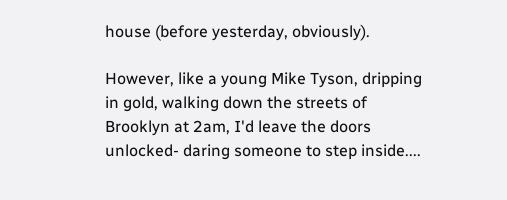house (before yesterday, obviously).

However, like a young Mike Tyson, dripping in gold, walking down the streets of Brooklyn at 2am, I'd leave the doors unlocked- daring someone to step inside....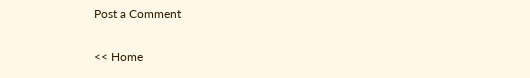Post a Comment

<< Home